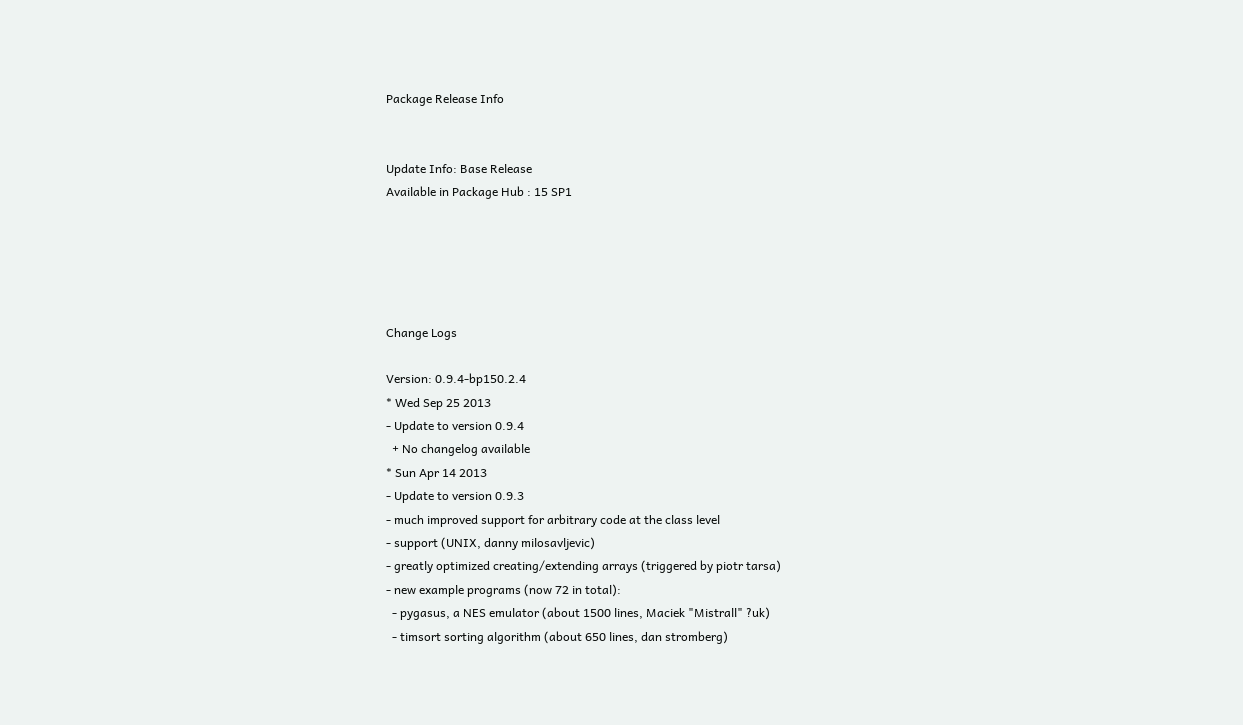Package Release Info


Update Info: Base Release
Available in Package Hub : 15 SP1





Change Logs

Version: 0.9.4-bp150.2.4
* Wed Sep 25 2013
- Update to version 0.9.4
  + No changelog available
* Sun Apr 14 2013
- Update to version 0.9.3
- much improved support for arbitrary code at the class level
- support (UNIX, danny milosavljevic)
- greatly optimized creating/extending arrays (triggered by piotr tarsa)
- new example programs (now 72 in total):
  - pygasus, a NES emulator (about 1500 lines, Maciek "Mistrall" ?uk)
  - timsort sorting algorithm (about 650 lines, dan stromberg)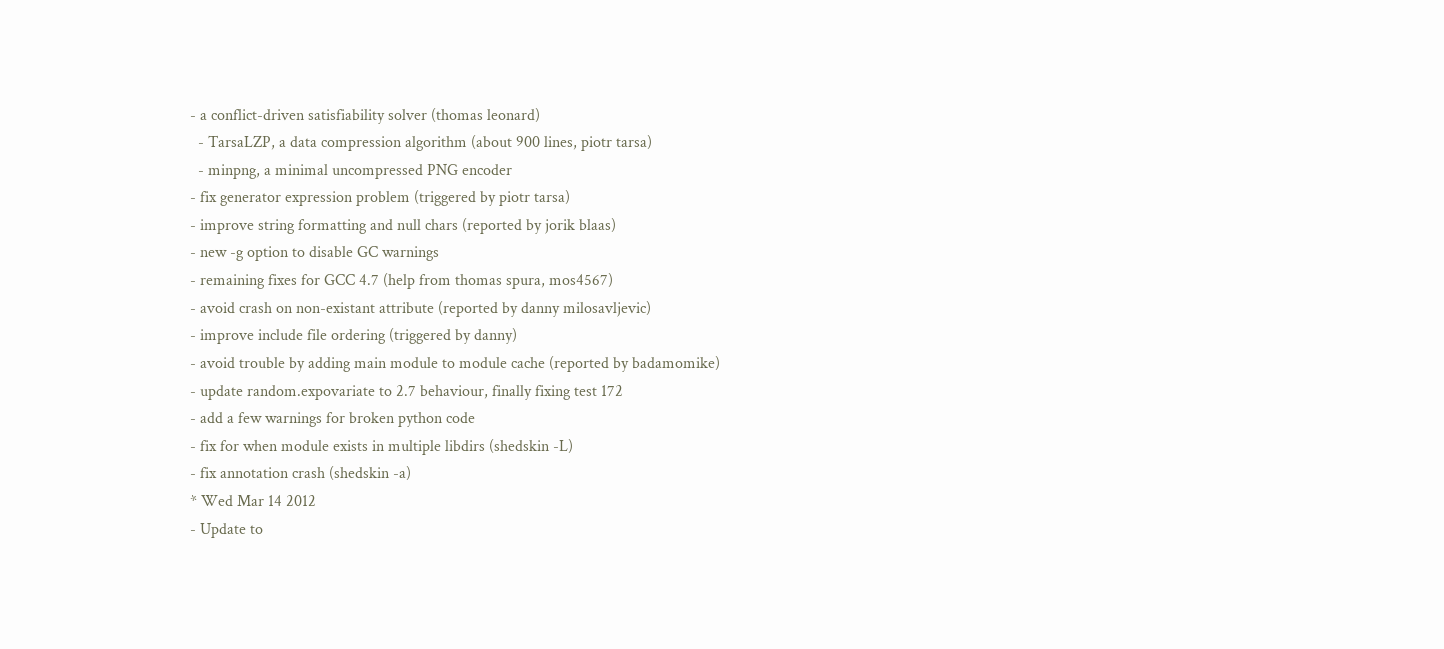- a conflict-driven satisfiability solver (thomas leonard)
  - TarsaLZP, a data compression algorithm (about 900 lines, piotr tarsa)
  - minpng, a minimal uncompressed PNG encoder
- fix generator expression problem (triggered by piotr tarsa)
- improve string formatting and null chars (reported by jorik blaas)
- new -g option to disable GC warnings
- remaining fixes for GCC 4.7 (help from thomas spura, mos4567)
- avoid crash on non-existant attribute (reported by danny milosavljevic)
- improve include file ordering (triggered by danny)
- avoid trouble by adding main module to module cache (reported by badamomike)
- update random.expovariate to 2.7 behaviour, finally fixing test 172
- add a few warnings for broken python code
- fix for when module exists in multiple libdirs (shedskin -L)
- fix annotation crash (shedskin -a)
* Wed Mar 14 2012
- Update to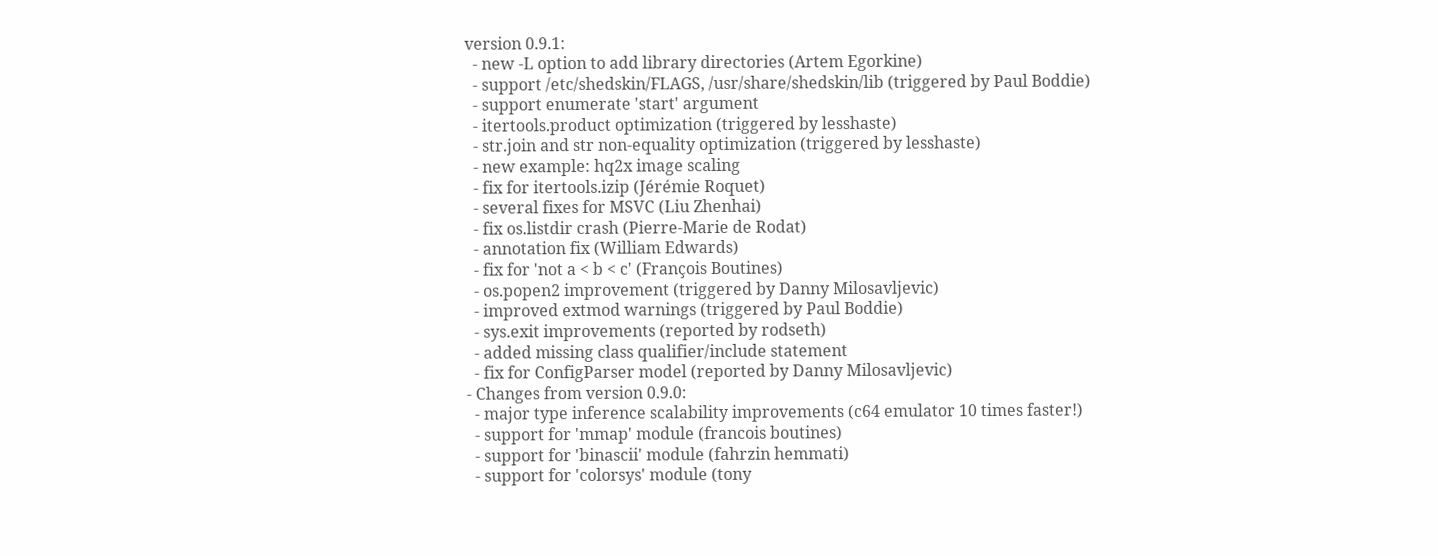version 0.9.1:
  - new -L option to add library directories (Artem Egorkine)
  - support /etc/shedskin/FLAGS, /usr/share/shedskin/lib (triggered by Paul Boddie)
  - support enumerate 'start' argument
  - itertools.product optimization (triggered by lesshaste)
  - str.join and str non-equality optimization (triggered by lesshaste)
  - new example: hq2x image scaling
  - fix for itertools.izip (Jérémie Roquet)
  - several fixes for MSVC (Liu Zhenhai)
  - fix os.listdir crash (Pierre-Marie de Rodat)
  - annotation fix (William Edwards)
  - fix for 'not a < b < c' (François Boutines)
  - os.popen2 improvement (triggered by Danny Milosavljevic)
  - improved extmod warnings (triggered by Paul Boddie)
  - sys.exit improvements (reported by rodseth)
  - added missing class qualifier/include statement
  - fix for ConfigParser model (reported by Danny Milosavljevic)
- Changes from version 0.9.0:
  - major type inference scalability improvements (c64 emulator 10 times faster!)
  - support for 'mmap' module (francois boutines)
  - support for 'binascii' module (fahrzin hemmati)
  - support for 'colorsys' module (tony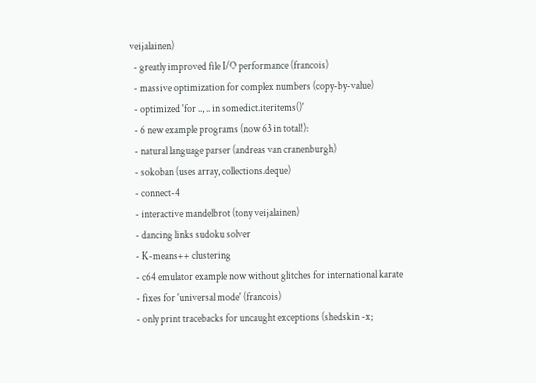veijalainen)
  - greatly improved file I/O performance (francois)
  - massive optimization for complex numbers (copy-by-value)
  - optimized 'for .., .. in somedict.iteritems()'
  - 6 new example programs (now 63 in total!):
  - natural language parser (andreas van cranenburgh)
  - sokoban (uses array, collections.deque)
  - connect-4
  - interactive mandelbrot (tony veijalainen)
  - dancing links sudoku solver
  - K-means++ clustering
  - c64 emulator example now without glitches for international karate
  - fixes for 'universal mode' (francois)
  - only print tracebacks for uncaught exceptions (shedskin -x;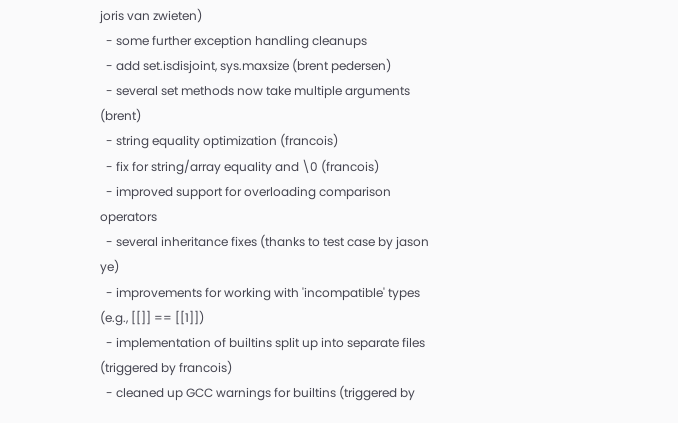joris van zwieten)
  - some further exception handling cleanups
  - add set.isdisjoint, sys.maxsize (brent pedersen)
  - several set methods now take multiple arguments (brent)
  - string equality optimization (francois)
  - fix for string/array equality and \0 (francois)
  - improved support for overloading comparison operators
  - several inheritance fixes (thanks to test case by jason ye)
  - improvements for working with 'incompatible' types (e.g., [[]] == [[1]])
  - implementation of builtins split up into separate files (triggered by francois)
  - cleaned up GCC warnings for builtins (triggered by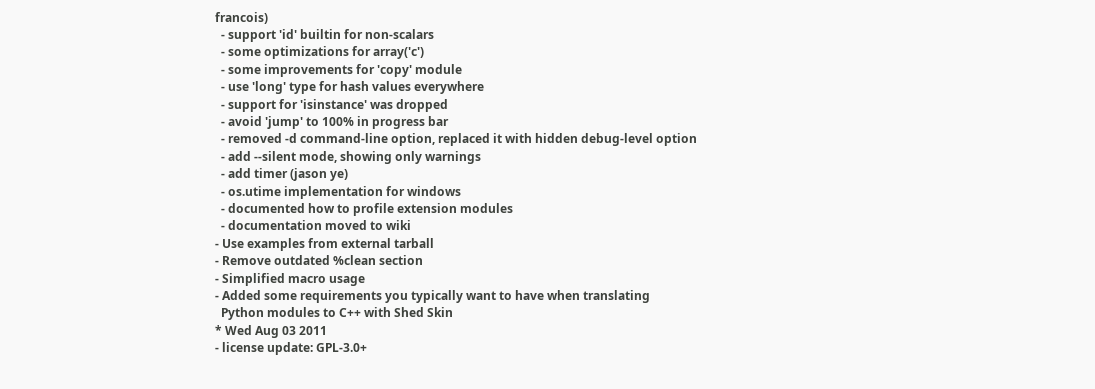francois)
  - support 'id' builtin for non-scalars
  - some optimizations for array('c')
  - some improvements for 'copy' module
  - use 'long' type for hash values everywhere
  - support for 'isinstance' was dropped
  - avoid 'jump' to 100% in progress bar
  - removed -d command-line option, replaced it with hidden debug-level option
  - add --silent mode, showing only warnings
  - add timer (jason ye)
  - os.utime implementation for windows
  - documented how to profile extension modules
  - documentation moved to wiki
- Use examples from external tarball
- Remove outdated %clean section
- Simplified macro usage
- Added some requirements you typically want to have when translating
  Python modules to C++ with Shed Skin
* Wed Aug 03 2011
- license update: GPL-3.0+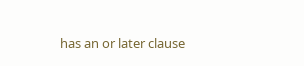has an or later clause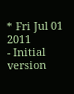* Fri Jul 01 2011
- Initial version